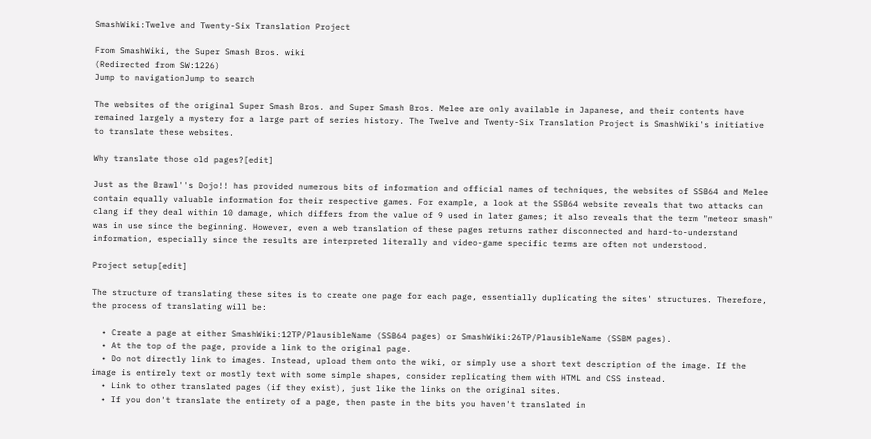SmashWiki:Twelve and Twenty-Six Translation Project

From SmashWiki, the Super Smash Bros. wiki
(Redirected from SW:1226)
Jump to navigationJump to search

The websites of the original Super Smash Bros. and Super Smash Bros. Melee are only available in Japanese, and their contents have remained largely a mystery for a large part of series history. The Twelve and Twenty-Six Translation Project is SmashWiki's initiative to translate these websites.

Why translate those old pages?[edit]

Just as the Brawl''s Dojo!! has provided numerous bits of information and official names of techniques, the websites of SSB64 and Melee contain equally valuable information for their respective games. For example, a look at the SSB64 website reveals that two attacks can clang if they deal within 10 damage, which differs from the value of 9 used in later games; it also reveals that the term "meteor smash" was in use since the beginning. However, even a web translation of these pages returns rather disconnected and hard-to-understand information, especially since the results are interpreted literally and video-game specific terms are often not understood.

Project setup[edit]

The structure of translating these sites is to create one page for each page, essentially duplicating the sites' structures. Therefore, the process of translating will be:

  • Create a page at either SmashWiki:12TP/PlausibleName (SSB64 pages) or SmashWiki:26TP/PlausibleName (SSBM pages).
  • At the top of the page, provide a link to the original page.
  • Do not directly link to images. Instead, upload them onto the wiki, or simply use a short text description of the image. If the image is entirely text or mostly text with some simple shapes, consider replicating them with HTML and CSS instead.
  • Link to other translated pages (if they exist), just like the links on the original sites.
  • If you don't translate the entirety of a page, then paste in the bits you haven't translated in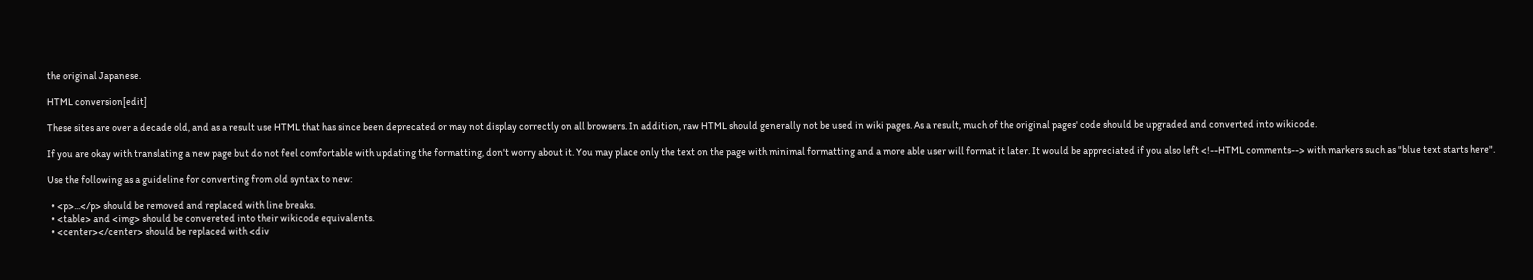the original Japanese.

HTML conversion[edit]

These sites are over a decade old, and as a result use HTML that has since been deprecated or may not display correctly on all browsers. In addition, raw HTML should generally not be used in wiki pages. As a result, much of the original pages' code should be upgraded and converted into wikicode.

If you are okay with translating a new page but do not feel comfortable with updating the formatting, don't worry about it. You may place only the text on the page with minimal formatting and a more able user will format it later. It would be appreciated if you also left <!--HTML comments--> with markers such as "blue text starts here".

Use the following as a guideline for converting from old syntax to new:

  • <p>...</p> should be removed and replaced with line breaks.
  • <table> and <img> should be convereted into their wikicode equivalents.
  • <center></center> should be replaced with <div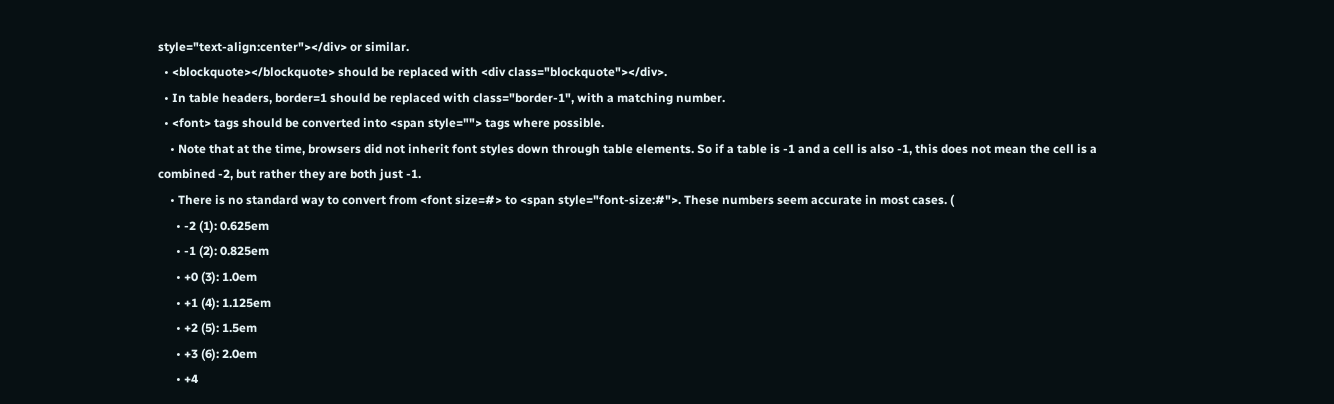style="text-align:center"></div> or similar.
  • <blockquote></blockquote> should be replaced with <div class="blockquote"></div>.
  • In table headers, border=1 should be replaced with class="border-1", with a matching number.
  • <font> tags should be converted into <span style=""> tags where possible.
    • Note that at the time, browsers did not inherit font styles down through table elements. So if a table is -1 and a cell is also -1, this does not mean the cell is a combined -2, but rather they are both just -1.
    • There is no standard way to convert from <font size=#> to <span style="font-size:#">. These numbers seem accurate in most cases. (
      • -2 (1): 0.625em
      • -1 (2): 0.825em
      • +0 (3): 1.0em
      • +1 (4): 1.125em
      • +2 (5): 1.5em
      • +3 (6): 2.0em
      • +4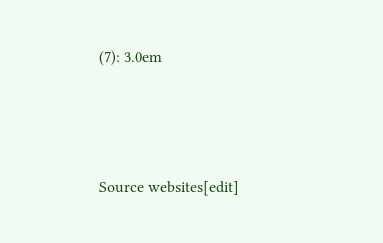(7): 3.0em




Source websites[edit]